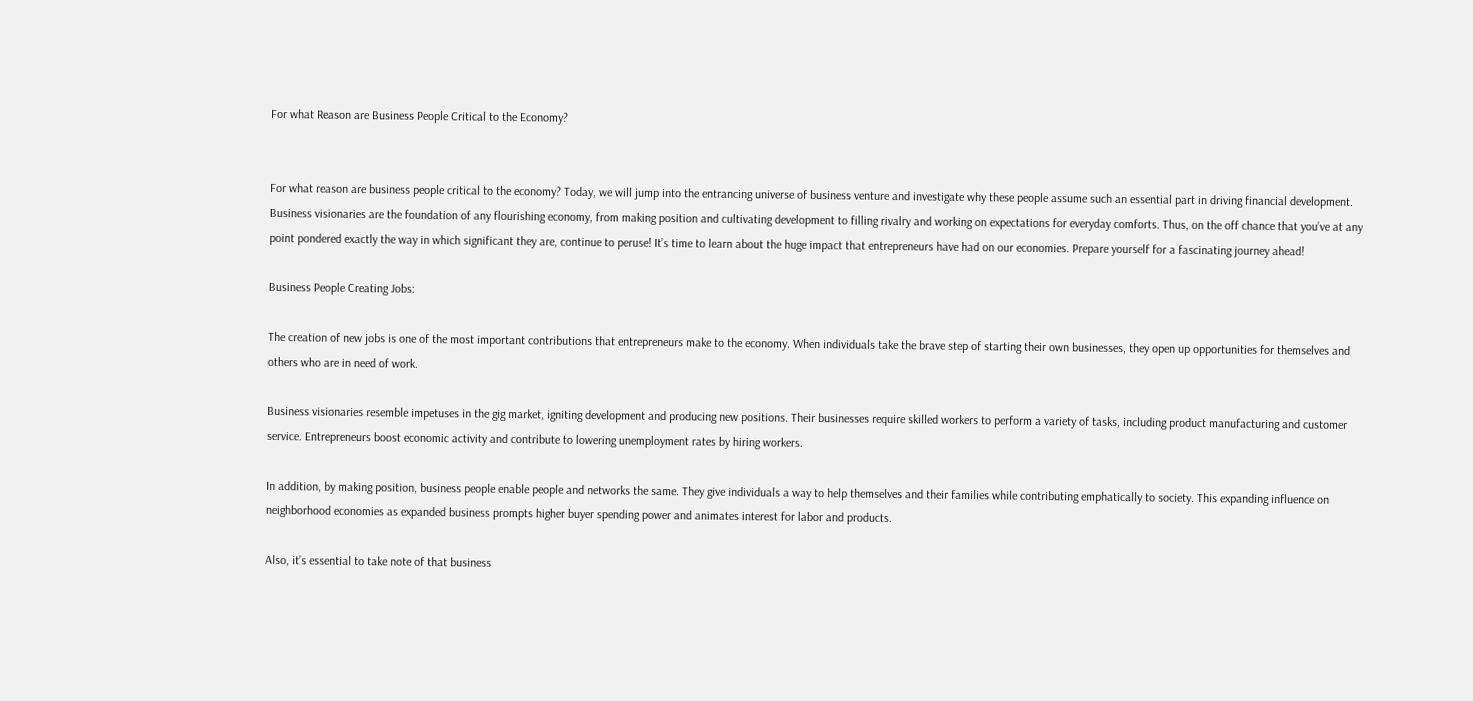For what Reason are Business People Critical to the Economy?


For what reason are business people critical to the economy? Today, we will jump into the entrancing universe of business venture and investigate why these people assume such an essential part in driving financial development. Business visionaries are the foundation of any flourishing economy, from making position and cultivating development to filling rivalry and working on expectations for everyday comforts. Thus, on the off chance that you’ve at any point pondered exactly the way in which significant they are, continue to peruse! It’s time to learn about the huge impact that entrepreneurs have had on our economies. Prepare yourself for a fascinating journey ahead!

Business People Creating Jobs:

The creation of new jobs is one of the most important contributions that entrepreneurs make to the economy. When individuals take the brave step of starting their own businesses, they open up opportunities for themselves and others who are in need of work.

Business visionaries resemble impetuses in the gig market, igniting development and producing new positions. Their businesses require skilled workers to perform a variety of tasks, including product manufacturing and customer service. Entrepreneurs boost economic activity and contribute to lowering unemployment rates by hiring workers.

In addition, by making position, business people enable people and networks the same. They give individuals a way to help themselves and their families while contributing emphatically to society. This expanding influence on neighborhood economies as expanded business prompts higher buyer spending power and animates interest for labor and products.

Also, it’s essential to take note of that business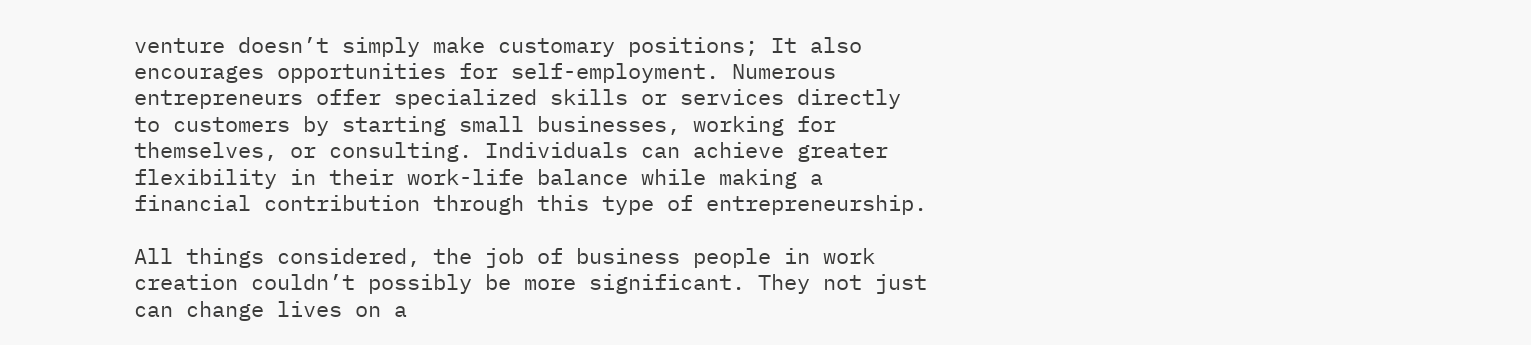venture doesn’t simply make customary positions; It also encourages opportunities for self-employment. Numerous entrepreneurs offer specialized skills or services directly to customers by starting small businesses, working for themselves, or consulting. Individuals can achieve greater flexibility in their work-life balance while making a financial contribution through this type of entrepreneurship.

All things considered, the job of business people in work creation couldn’t possibly be more significant. They not just can change lives on a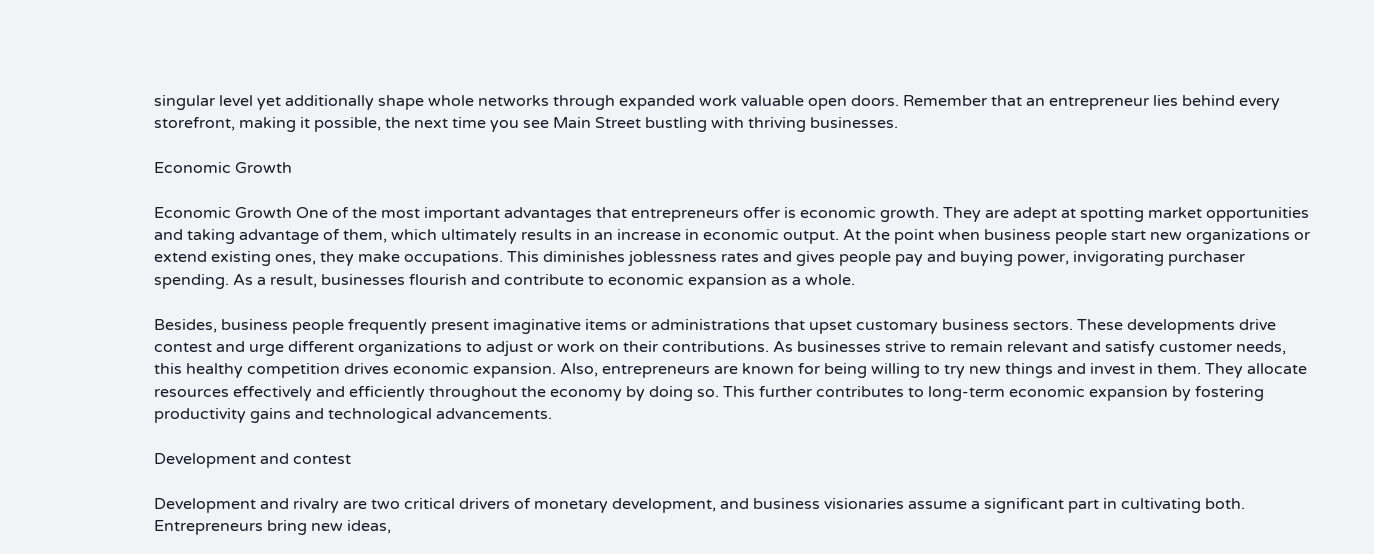singular level yet additionally shape whole networks through expanded work valuable open doors. Remember that an entrepreneur lies behind every storefront, making it possible, the next time you see Main Street bustling with thriving businesses.

Economic Growth

Economic Growth One of the most important advantages that entrepreneurs offer is economic growth. They are adept at spotting market opportunities and taking advantage of them, which ultimately results in an increase in economic output. At the point when business people start new organizations or extend existing ones, they make occupations. This diminishes joblessness rates and gives people pay and buying power, invigorating purchaser spending. As a result, businesses flourish and contribute to economic expansion as a whole.

Besides, business people frequently present imaginative items or administrations that upset customary business sectors. These developments drive contest and urge different organizations to adjust or work on their contributions. As businesses strive to remain relevant and satisfy customer needs, this healthy competition drives economic expansion. Also, entrepreneurs are known for being willing to try new things and invest in them. They allocate resources effectively and efficiently throughout the economy by doing so. This further contributes to long-term economic expansion by fostering productivity gains and technological advancements.

Development and contest

Development and rivalry are two critical drivers of monetary development, and business visionaries assume a significant part in cultivating both. Entrepreneurs bring new ideas,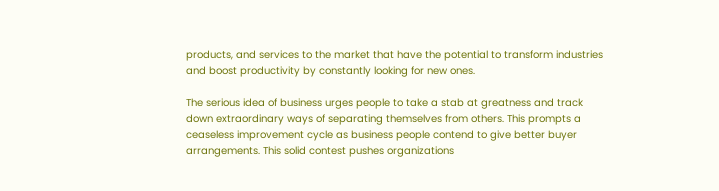products, and services to the market that have the potential to transform industries and boost productivity by constantly looking for new ones.

The serious idea of business urges people to take a stab at greatness and track down extraordinary ways of separating themselves from others. This prompts a ceaseless improvement cycle as business people contend to give better buyer arrangements. This solid contest pushes organizations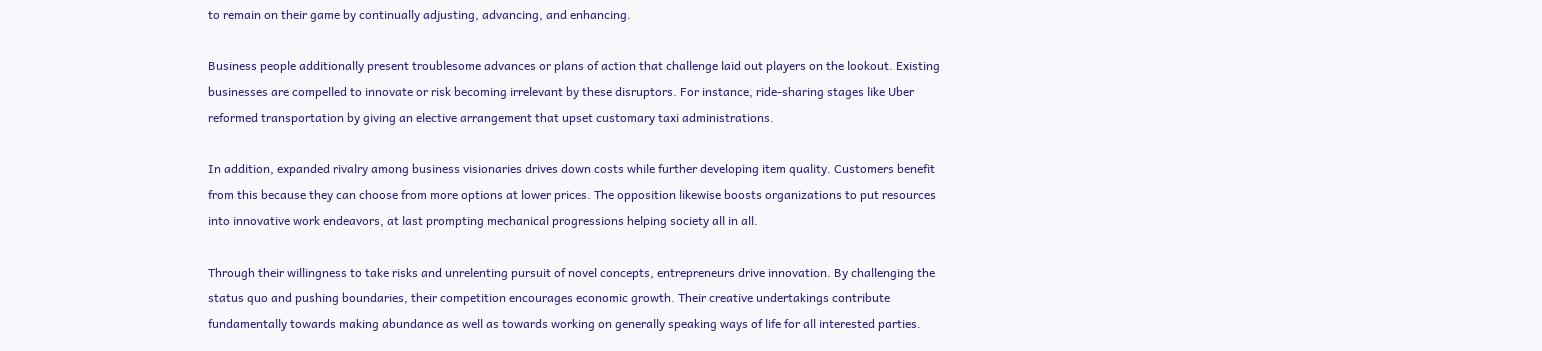to remain on their game by continually adjusting, advancing, and enhancing.

Business people additionally present troublesome advances or plans of action that challenge laid out players on the lookout. Existing businesses are compelled to innovate or risk becoming irrelevant by these disruptors. For instance, ride-sharing stages like Uber reformed transportation by giving an elective arrangement that upset customary taxi administrations.

In addition, expanded rivalry among business visionaries drives down costs while further developing item quality. Customers benefit from this because they can choose from more options at lower prices. The opposition likewise boosts organizations to put resources into innovative work endeavors, at last prompting mechanical progressions helping society all in all.

Through their willingness to take risks and unrelenting pursuit of novel concepts, entrepreneurs drive innovation. By challenging the status quo and pushing boundaries, their competition encourages economic growth. Their creative undertakings contribute fundamentally towards making abundance as well as towards working on generally speaking ways of life for all interested parties.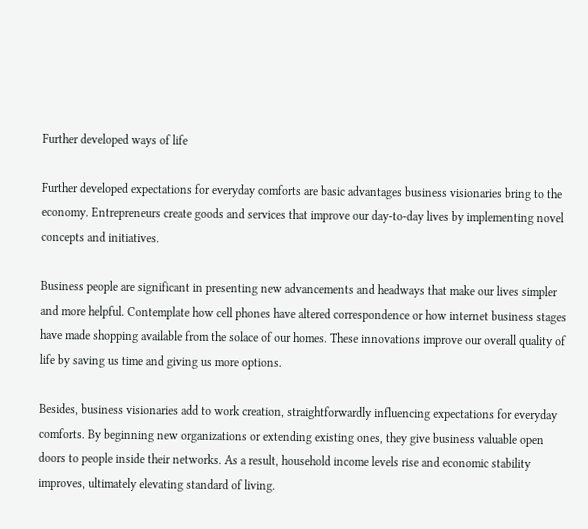Further developed ways of life

Further developed expectations for everyday comforts are basic advantages business visionaries bring to the economy. Entrepreneurs create goods and services that improve our day-to-day lives by implementing novel concepts and initiatives.

Business people are significant in presenting new advancements and headways that make our lives simpler and more helpful. Contemplate how cell phones have altered correspondence or how internet business stages have made shopping available from the solace of our homes. These innovations improve our overall quality of life by saving us time and giving us more options.

Besides, business visionaries add to work creation, straightforwardly influencing expectations for everyday comforts. By beginning new organizations or extending existing ones, they give business valuable open doors to people inside their networks. As a result, household income levels rise and economic stability improves, ultimately elevating standard of living.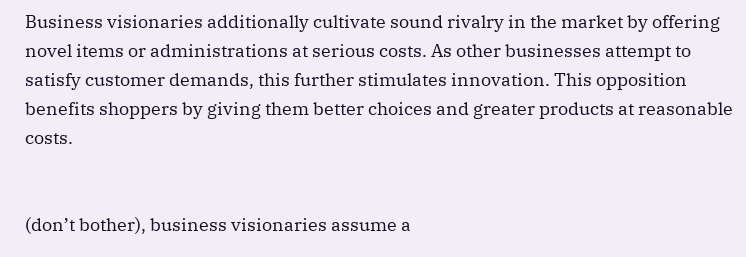Business visionaries additionally cultivate sound rivalry in the market by offering novel items or administrations at serious costs. As other businesses attempt to satisfy customer demands, this further stimulates innovation. This opposition benefits shoppers by giving them better choices and greater products at reasonable costs.


(don’t bother), business visionaries assume a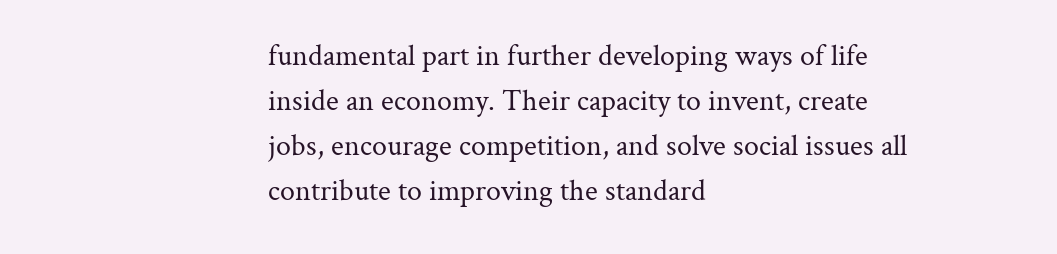fundamental part in further developing ways of life inside an economy. Their capacity to invent, create jobs, encourage competition, and solve social issues all contribute to improving the standard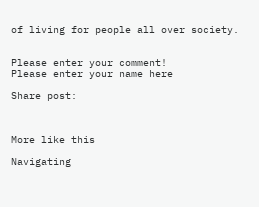of living for people all over society.


Please enter your comment!
Please enter your name here

Share post:



More like this

Navigating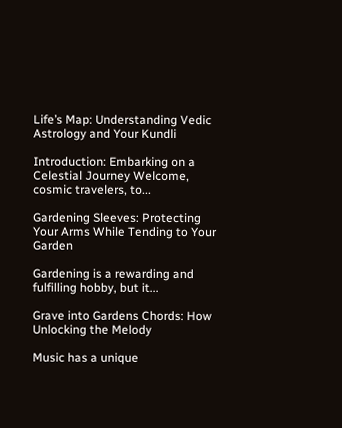Life’s Map: Understanding Vedic Astrology and Your Kundli

Introduction: Embarking on a Celestial Journey Welcome, cosmic travelers, to...

Gardening Sleeves: Protecting Your Arms While Tending to Your Garden

Gardening is a rewarding and fulfilling hobby, but it...

Grave into Gardens Chords: How Unlocking the Melody

Music has a unique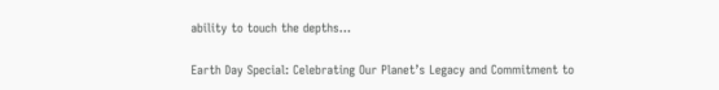ability to touch the depths...

Earth Day Special: Celebrating Our Planet’s Legacy and Commitment to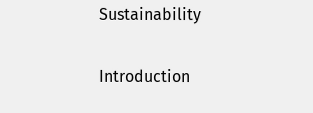Sustainability

Introduction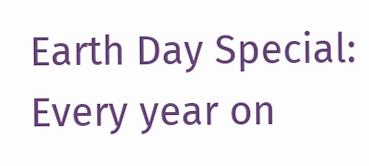Earth Day Special: Every year on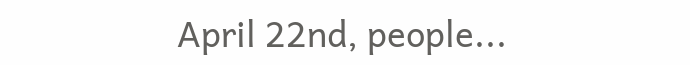April 22nd, people...